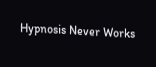Hypnosis Never Works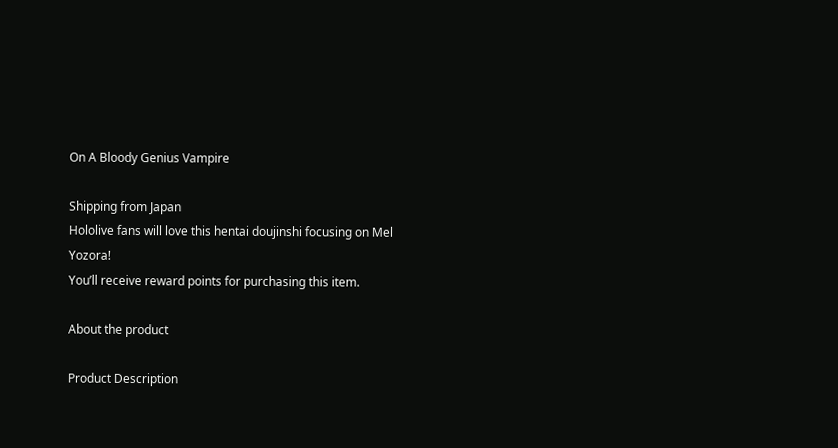On A Bloody Genius Vampire

Shipping from Japan
Hololive fans will love this hentai doujinshi focusing on Mel Yozora!
You’ll receive reward points for purchasing this item.

About the product

Product Description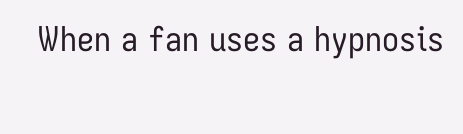When a fan uses a hypnosis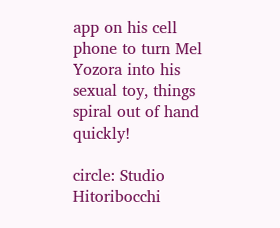app on his cell phone to turn Mel Yozora into his sexual toy, things spiral out of hand quickly!

circle: Studio Hitoribocchi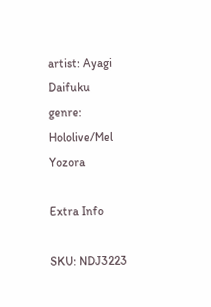artist: Ayagi Daifuku
genre: Hololive/Mel Yozora

Extra Info

SKU: NDJ3223